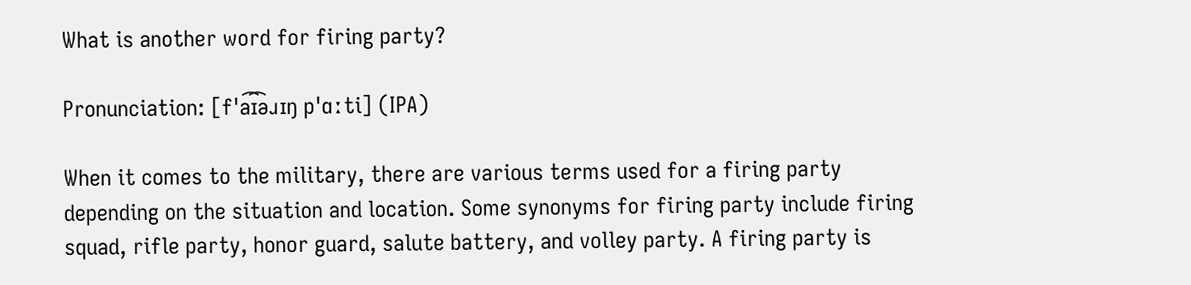What is another word for firing party?

Pronunciation: [fˈa͡ɪ͡əɹɪŋ pˈɑːti] (IPA)

When it comes to the military, there are various terms used for a firing party depending on the situation and location. Some synonyms for firing party include firing squad, rifle party, honor guard, salute battery, and volley party. A firing party is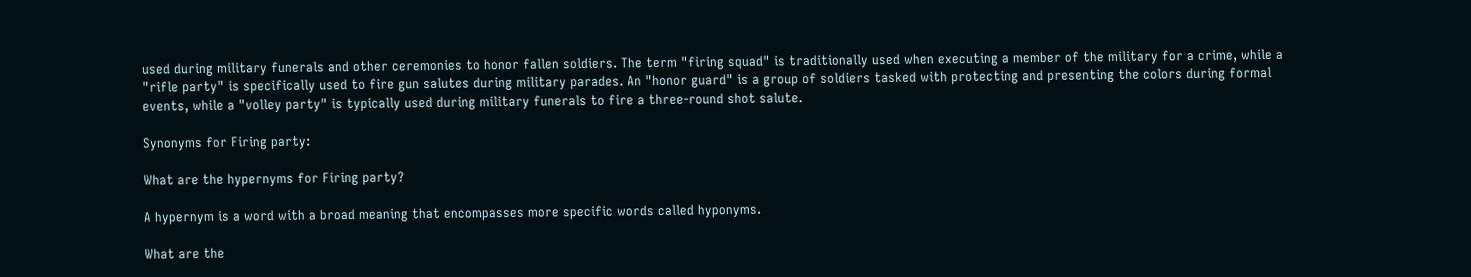used during military funerals and other ceremonies to honor fallen soldiers. The term "firing squad" is traditionally used when executing a member of the military for a crime, while a "rifle party" is specifically used to fire gun salutes during military parades. An "honor guard" is a group of soldiers tasked with protecting and presenting the colors during formal events, while a "volley party" is typically used during military funerals to fire a three-round shot salute.

Synonyms for Firing party:

What are the hypernyms for Firing party?

A hypernym is a word with a broad meaning that encompasses more specific words called hyponyms.

What are the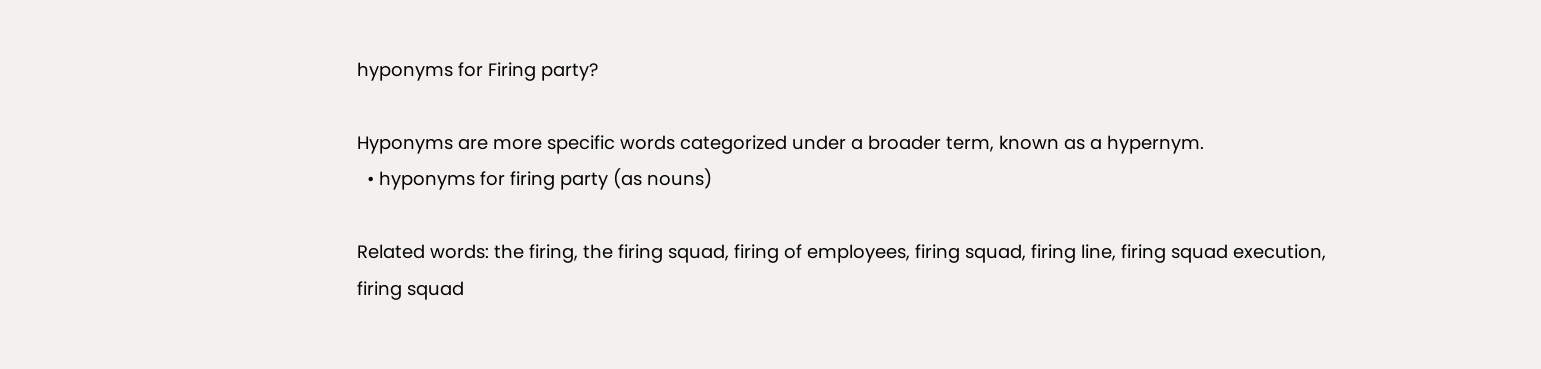hyponyms for Firing party?

Hyponyms are more specific words categorized under a broader term, known as a hypernym.
  • hyponyms for firing party (as nouns)

Related words: the firing, the firing squad, firing of employees, firing squad, firing line, firing squad execution, firing squad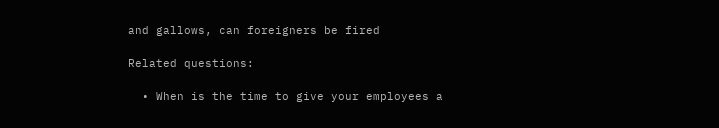and gallows, can foreigners be fired

Related questions:

  • When is the time to give your employees a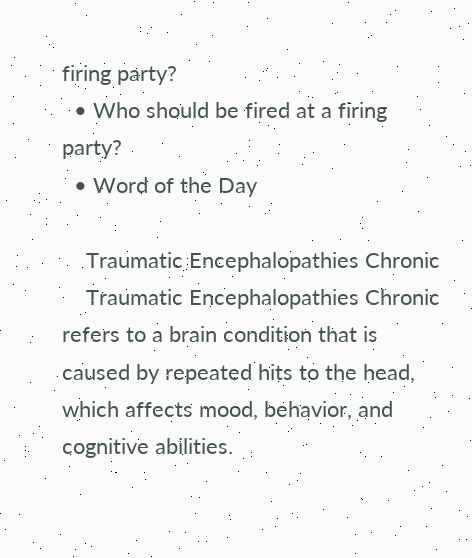firing party?
  • Who should be fired at a firing party?
  • Word of the Day

    Traumatic Encephalopathies Chronic
    Traumatic Encephalopathies Chronic refers to a brain condition that is caused by repeated hits to the head, which affects mood, behavior, and cognitive abilities.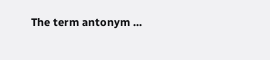The term antonym ...